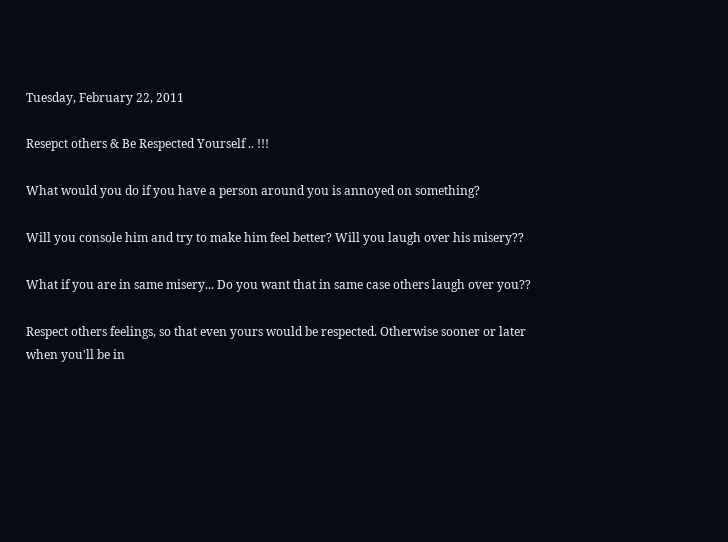Tuesday, February 22, 2011

Resepct others & Be Respected Yourself .. !!!

What would you do if you have a person around you is annoyed on something?

Will you console him and try to make him feel better? Will you laugh over his misery??

What if you are in same misery... Do you want that in same case others laugh over you??

Respect others feelings, so that even yours would be respected. Otherwise sooner or later when you'll be in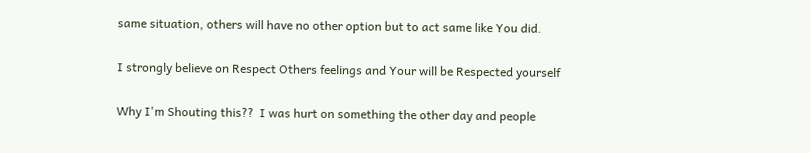same situation, others will have no other option but to act same like You did.

I strongly believe on Respect Others feelings and Your will be Respected yourself

Why I'm Shouting this??  I was hurt on something the other day and people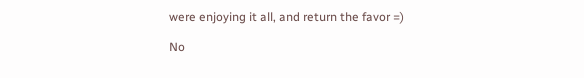were enjoying it all, and return the favor =)

No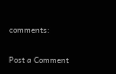comments:

Post a Comment